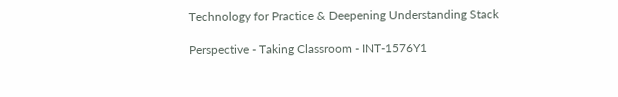Technology for Practice & Deepening Understanding Stack

Perspective - Taking Classroom - INT-1576Y1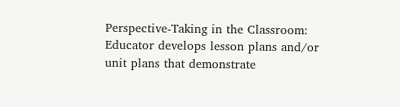Perspective-Taking in the Classroom: Educator develops lesson plans and/or unit plans that demonstrate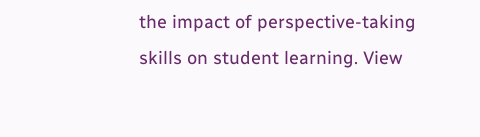the impact of perspective-taking skills on student learning. View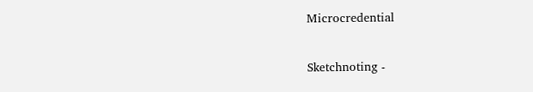Microcredential

Sketchnoting -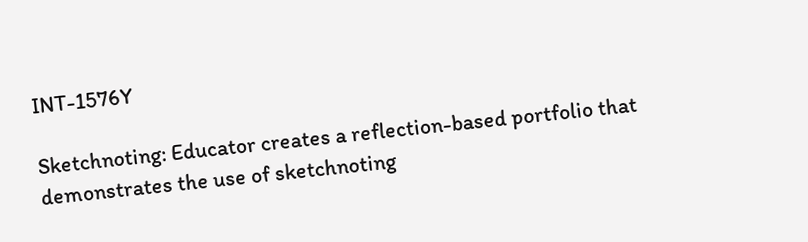INT-1576Y

Sketchnoting: Educator creates a reflection-based portfolio that demonstrates the use of sketchnoting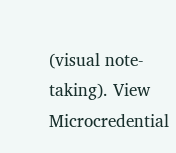(visual note-taking). View Microcredential